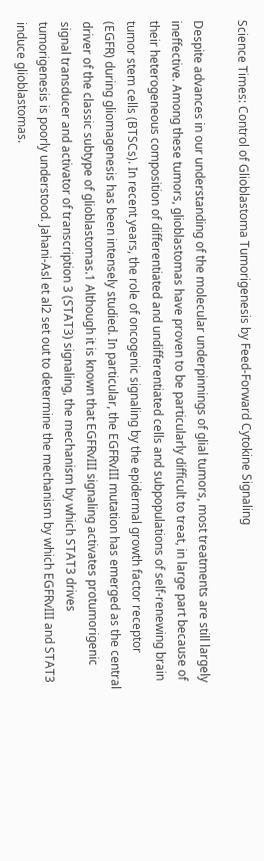Science Times: Control of Glioblastoma Tumorigenesis by Feed-Forward Cytokine Signaling

Despite advances in our understanding of the molecular underpinnings of glial tumors, most treatments are still largely ineffective. Among these tumors, glioblastomas have proven to be particularly difficult to treat, in large part because of their heterogeneous composition of differentiated and undifferentiated cells and subpopulations of self-renewing brain tumor stem cells (BTSCs). In recent years, the role of oncogenic signaling by the epidermal growth factor receptor (EGFR) during gliomagenesis has been intensely studied. In particular, the EGFRvIII mutation has emerged as the central driver of the classic subtype of glioblastomas.1 Although it is known that EGFRvIII signaling activates protumorigenic signal transducer and activator of transcription 3 (STAT3) signaling, the mechanism by which STAT3 drives tumorigenesis is poorly understood. Jahani-Asl et al2 set out to determine the mechanism by which EGFRvIII and STAT3 induce glioblastomas.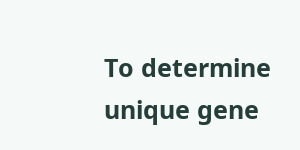To determine unique gene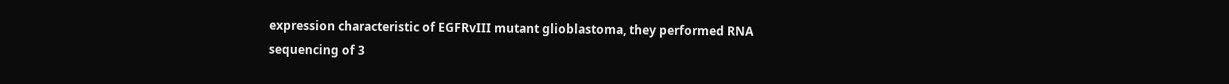expression characteristic of EGFRvIII mutant glioblastoma, they performed RNA sequencing of 3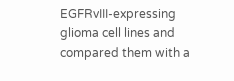EGFRvIII-expressing glioma cell lines and compared them with a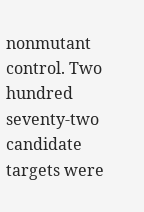nonmutant control. Two hundred seventy-two candidate targets were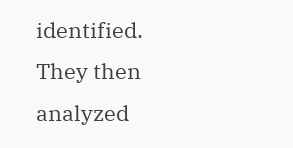identified. They then analyzed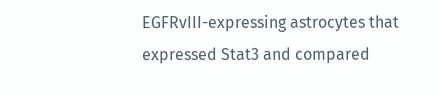EGFRvIII-expressing astrocytes that expressed Stat3 and compared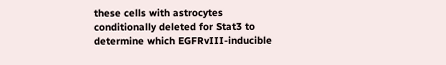these cells with astrocytes conditionally deleted for Stat3 to determine which EGFRvIII-inducible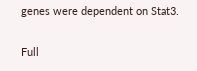genes were dependent on Stat3.

Full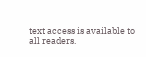text access is available to all readers.